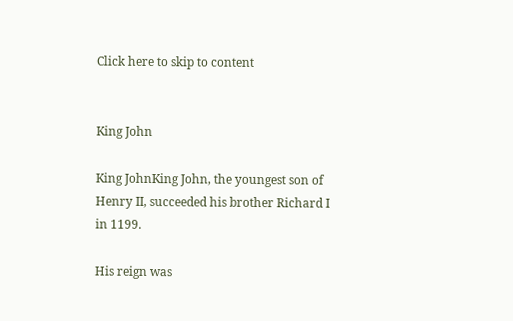Click here to skip to content


King John

King JohnKing John, the youngest son of Henry II, succeeded his brother Richard I in 1199.

His reign was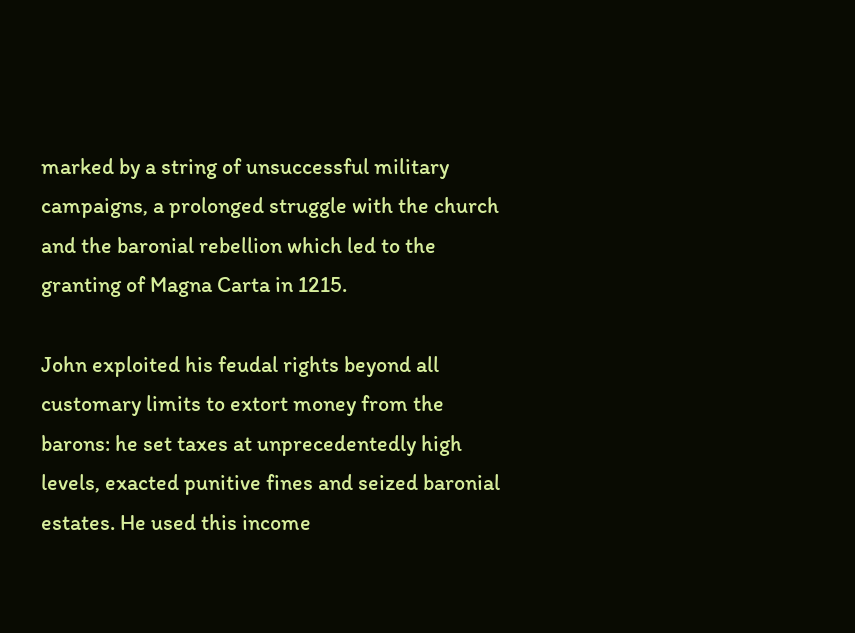marked by a string of unsuccessful military campaigns, a prolonged struggle with the church and the baronial rebellion which led to the granting of Magna Carta in 1215.

John exploited his feudal rights beyond all customary limits to extort money from the barons: he set taxes at unprecedentedly high levels, exacted punitive fines and seized baronial estates. He used this income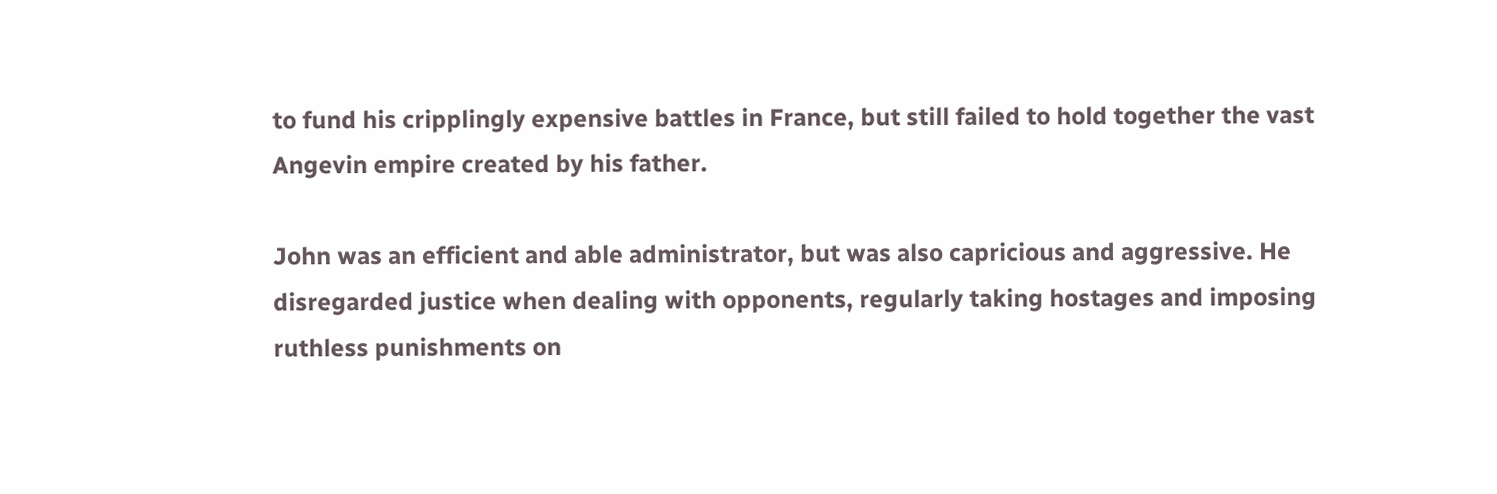to fund his cripplingly expensive battles in France, but still failed to hold together the vast Angevin empire created by his father.

John was an efficient and able administrator, but was also capricious and aggressive. He disregarded justice when dealing with opponents, regularly taking hostages and imposing ruthless punishments on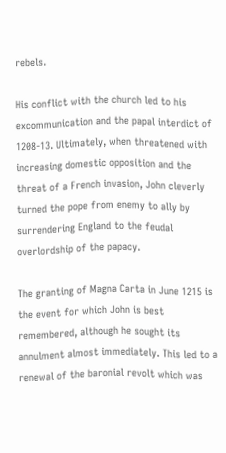rebels.

His conflict with the church led to his excommunication and the papal interdict of 1208-13. Ultimately, when threatened with increasing domestic opposition and the threat of a French invasion, John cleverly turned the pope from enemy to ally by surrendering England to the feudal overlordship of the papacy.

The granting of Magna Carta in June 1215 is the event for which John is best remembered, although he sought its annulment almost immediately. This led to a renewal of the baronial revolt which was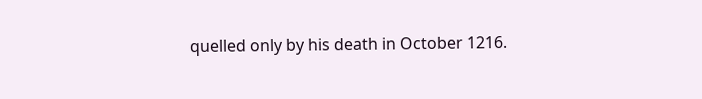quelled only by his death in October 1216.